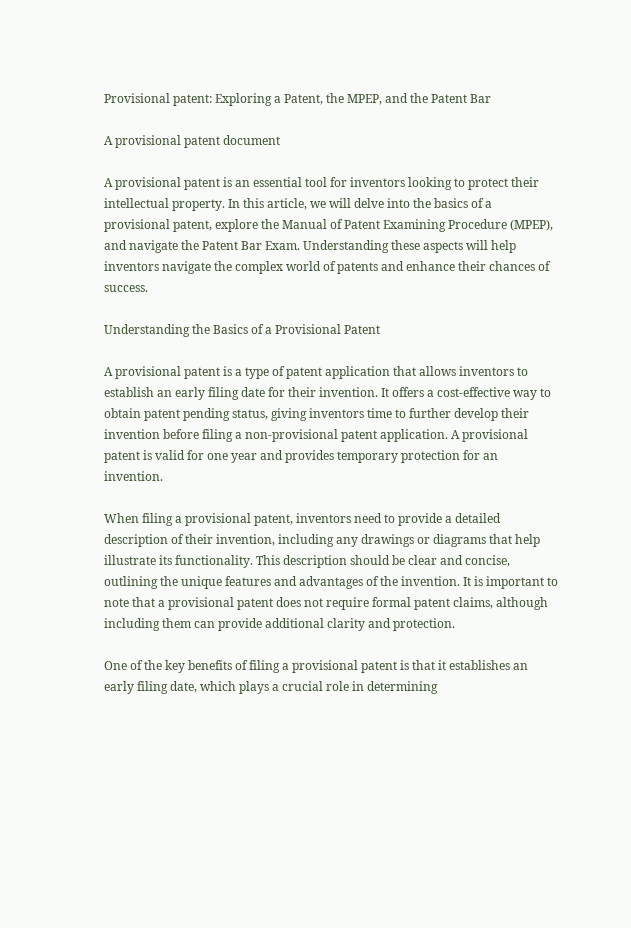Provisional patent: Exploring a Patent, the MPEP, and the Patent Bar

A provisional patent document

A provisional patent is an essential tool for inventors looking to protect their intellectual property. In this article, we will delve into the basics of a provisional patent, explore the Manual of Patent Examining Procedure (MPEP), and navigate the Patent Bar Exam. Understanding these aspects will help inventors navigate the complex world of patents and enhance their chances of success.

Understanding the Basics of a Provisional Patent

A provisional patent is a type of patent application that allows inventors to establish an early filing date for their invention. It offers a cost-effective way to obtain patent pending status, giving inventors time to further develop their invention before filing a non-provisional patent application. A provisional patent is valid for one year and provides temporary protection for an invention.

When filing a provisional patent, inventors need to provide a detailed description of their invention, including any drawings or diagrams that help illustrate its functionality. This description should be clear and concise, outlining the unique features and advantages of the invention. It is important to note that a provisional patent does not require formal patent claims, although including them can provide additional clarity and protection.

One of the key benefits of filing a provisional patent is that it establishes an early filing date, which plays a crucial role in determining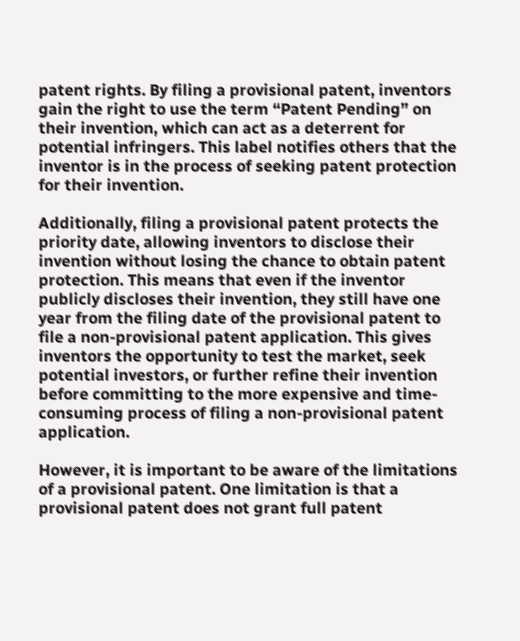patent rights. By filing a provisional patent, inventors gain the right to use the term “Patent Pending” on their invention, which can act as a deterrent for potential infringers. This label notifies others that the inventor is in the process of seeking patent protection for their invention.

Additionally, filing a provisional patent protects the priority date, allowing inventors to disclose their invention without losing the chance to obtain patent protection. This means that even if the inventor publicly discloses their invention, they still have one year from the filing date of the provisional patent to file a non-provisional patent application. This gives inventors the opportunity to test the market, seek potential investors, or further refine their invention before committing to the more expensive and time-consuming process of filing a non-provisional patent application.

However, it is important to be aware of the limitations of a provisional patent. One limitation is that a provisional patent does not grant full patent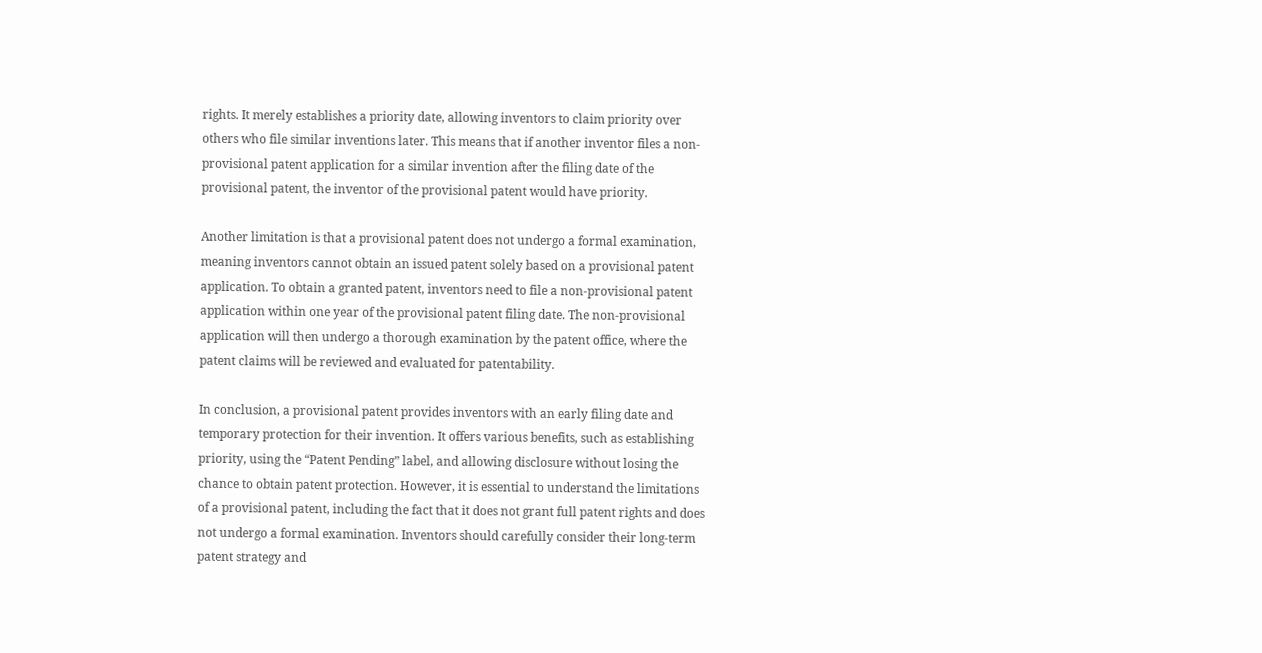rights. It merely establishes a priority date, allowing inventors to claim priority over others who file similar inventions later. This means that if another inventor files a non-provisional patent application for a similar invention after the filing date of the provisional patent, the inventor of the provisional patent would have priority.

Another limitation is that a provisional patent does not undergo a formal examination, meaning inventors cannot obtain an issued patent solely based on a provisional patent application. To obtain a granted patent, inventors need to file a non-provisional patent application within one year of the provisional patent filing date. The non-provisional application will then undergo a thorough examination by the patent office, where the patent claims will be reviewed and evaluated for patentability.

In conclusion, a provisional patent provides inventors with an early filing date and temporary protection for their invention. It offers various benefits, such as establishing priority, using the “Patent Pending” label, and allowing disclosure without losing the chance to obtain patent protection. However, it is essential to understand the limitations of a provisional patent, including the fact that it does not grant full patent rights and does not undergo a formal examination. Inventors should carefully consider their long-term patent strategy and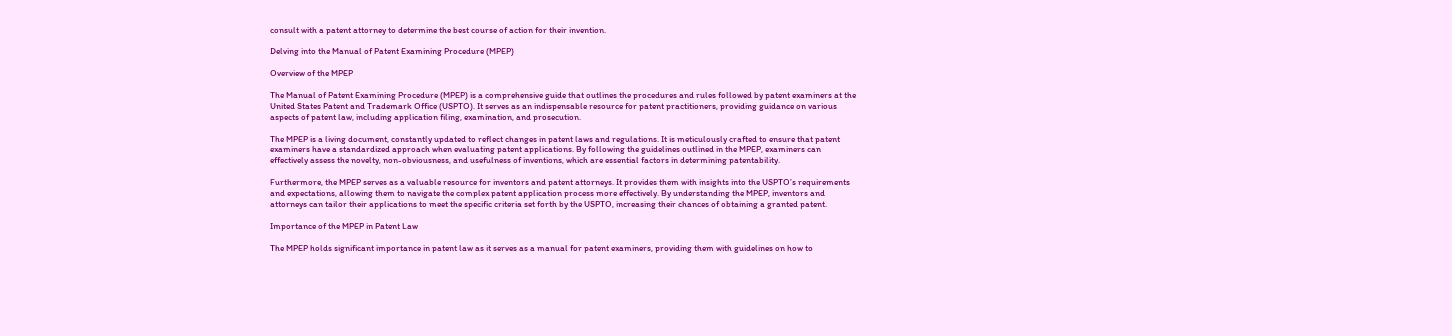consult with a patent attorney to determine the best course of action for their invention.

Delving into the Manual of Patent Examining Procedure (MPEP)

Overview of the MPEP

The Manual of Patent Examining Procedure (MPEP) is a comprehensive guide that outlines the procedures and rules followed by patent examiners at the United States Patent and Trademark Office (USPTO). It serves as an indispensable resource for patent practitioners, providing guidance on various aspects of patent law, including application filing, examination, and prosecution.

The MPEP is a living document, constantly updated to reflect changes in patent laws and regulations. It is meticulously crafted to ensure that patent examiners have a standardized approach when evaluating patent applications. By following the guidelines outlined in the MPEP, examiners can effectively assess the novelty, non-obviousness, and usefulness of inventions, which are essential factors in determining patentability.

Furthermore, the MPEP serves as a valuable resource for inventors and patent attorneys. It provides them with insights into the USPTO’s requirements and expectations, allowing them to navigate the complex patent application process more effectively. By understanding the MPEP, inventors and attorneys can tailor their applications to meet the specific criteria set forth by the USPTO, increasing their chances of obtaining a granted patent.

Importance of the MPEP in Patent Law

The MPEP holds significant importance in patent law as it serves as a manual for patent examiners, providing them with guidelines on how to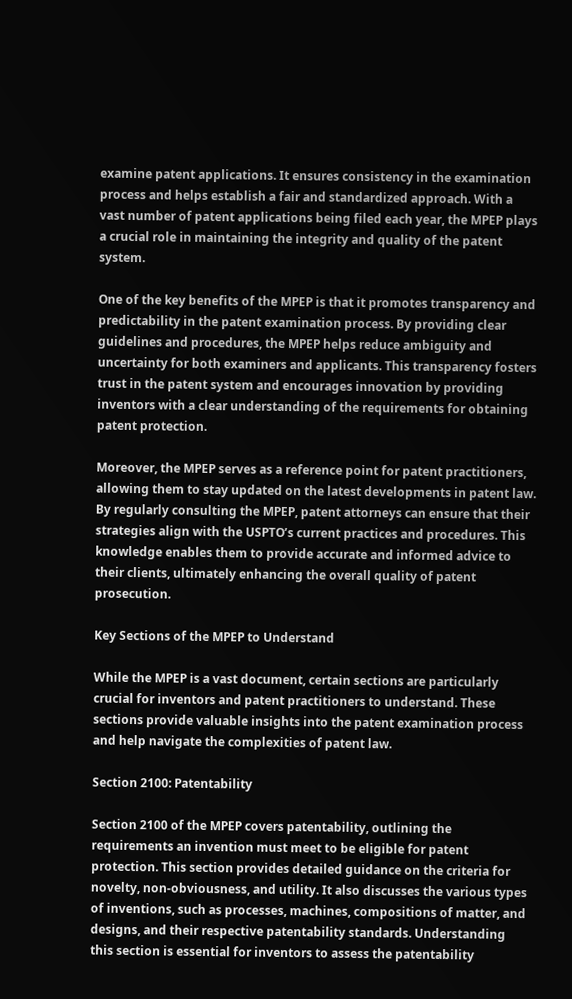examine patent applications. It ensures consistency in the examination process and helps establish a fair and standardized approach. With a vast number of patent applications being filed each year, the MPEP plays a crucial role in maintaining the integrity and quality of the patent system.

One of the key benefits of the MPEP is that it promotes transparency and predictability in the patent examination process. By providing clear guidelines and procedures, the MPEP helps reduce ambiguity and uncertainty for both examiners and applicants. This transparency fosters trust in the patent system and encourages innovation by providing inventors with a clear understanding of the requirements for obtaining patent protection.

Moreover, the MPEP serves as a reference point for patent practitioners, allowing them to stay updated on the latest developments in patent law. By regularly consulting the MPEP, patent attorneys can ensure that their strategies align with the USPTO’s current practices and procedures. This knowledge enables them to provide accurate and informed advice to their clients, ultimately enhancing the overall quality of patent prosecution.

Key Sections of the MPEP to Understand

While the MPEP is a vast document, certain sections are particularly crucial for inventors and patent practitioners to understand. These sections provide valuable insights into the patent examination process and help navigate the complexities of patent law.

Section 2100: Patentability

Section 2100 of the MPEP covers patentability, outlining the requirements an invention must meet to be eligible for patent protection. This section provides detailed guidance on the criteria for novelty, non-obviousness, and utility. It also discusses the various types of inventions, such as processes, machines, compositions of matter, and designs, and their respective patentability standards. Understanding this section is essential for inventors to assess the patentability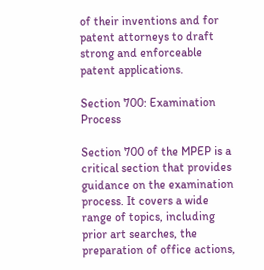of their inventions and for patent attorneys to draft strong and enforceable patent applications.

Section 700: Examination Process

Section 700 of the MPEP is a critical section that provides guidance on the examination process. It covers a wide range of topics, including prior art searches, the preparation of office actions,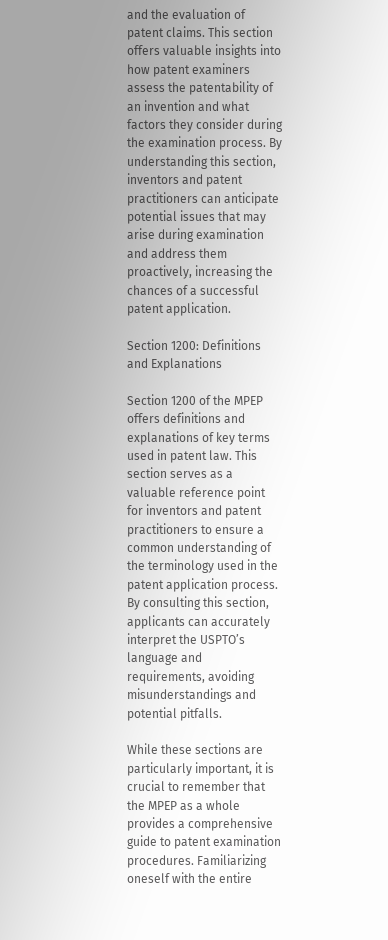and the evaluation of patent claims. This section offers valuable insights into how patent examiners assess the patentability of an invention and what factors they consider during the examination process. By understanding this section, inventors and patent practitioners can anticipate potential issues that may arise during examination and address them proactively, increasing the chances of a successful patent application.

Section 1200: Definitions and Explanations

Section 1200 of the MPEP offers definitions and explanations of key terms used in patent law. This section serves as a valuable reference point for inventors and patent practitioners to ensure a common understanding of the terminology used in the patent application process. By consulting this section, applicants can accurately interpret the USPTO’s language and requirements, avoiding misunderstandings and potential pitfalls.

While these sections are particularly important, it is crucial to remember that the MPEP as a whole provides a comprehensive guide to patent examination procedures. Familiarizing oneself with the entire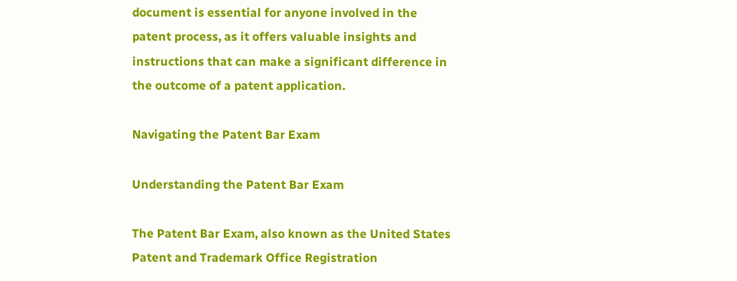document is essential for anyone involved in the patent process, as it offers valuable insights and instructions that can make a significant difference in the outcome of a patent application.

Navigating the Patent Bar Exam

Understanding the Patent Bar Exam

The Patent Bar Exam, also known as the United States Patent and Trademark Office Registration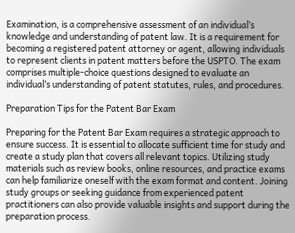Examination, is a comprehensive assessment of an individual’s knowledge and understanding of patent law. It is a requirement for becoming a registered patent attorney or agent, allowing individuals to represent clients in patent matters before the USPTO. The exam comprises multiple-choice questions designed to evaluate an individual’s understanding of patent statutes, rules, and procedures.

Preparation Tips for the Patent Bar Exam

Preparing for the Patent Bar Exam requires a strategic approach to ensure success. It is essential to allocate sufficient time for study and create a study plan that covers all relevant topics. Utilizing study materials such as review books, online resources, and practice exams can help familiarize oneself with the exam format and content. Joining study groups or seeking guidance from experienced patent practitioners can also provide valuable insights and support during the preparation process.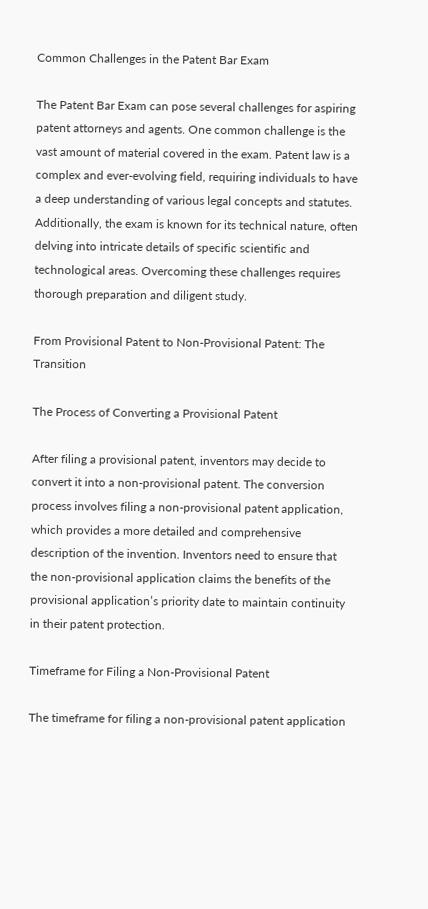Common Challenges in the Patent Bar Exam

The Patent Bar Exam can pose several challenges for aspiring patent attorneys and agents. One common challenge is the vast amount of material covered in the exam. Patent law is a complex and ever-evolving field, requiring individuals to have a deep understanding of various legal concepts and statutes. Additionally, the exam is known for its technical nature, often delving into intricate details of specific scientific and technological areas. Overcoming these challenges requires thorough preparation and diligent study.

From Provisional Patent to Non-Provisional Patent: The Transition

The Process of Converting a Provisional Patent

After filing a provisional patent, inventors may decide to convert it into a non-provisional patent. The conversion process involves filing a non-provisional patent application, which provides a more detailed and comprehensive description of the invention. Inventors need to ensure that the non-provisional application claims the benefits of the provisional application’s priority date to maintain continuity in their patent protection.

Timeframe for Filing a Non-Provisional Patent

The timeframe for filing a non-provisional patent application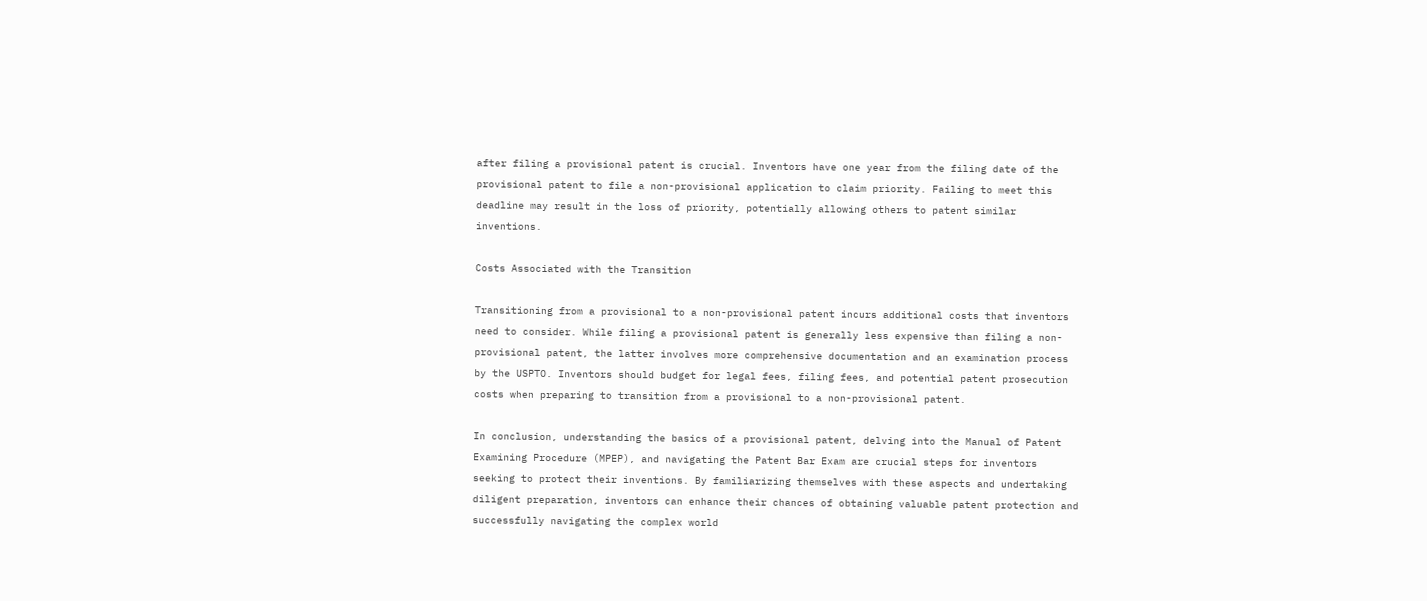after filing a provisional patent is crucial. Inventors have one year from the filing date of the provisional patent to file a non-provisional application to claim priority. Failing to meet this deadline may result in the loss of priority, potentially allowing others to patent similar inventions.

Costs Associated with the Transition

Transitioning from a provisional to a non-provisional patent incurs additional costs that inventors need to consider. While filing a provisional patent is generally less expensive than filing a non-provisional patent, the latter involves more comprehensive documentation and an examination process by the USPTO. Inventors should budget for legal fees, filing fees, and potential patent prosecution costs when preparing to transition from a provisional to a non-provisional patent.

In conclusion, understanding the basics of a provisional patent, delving into the Manual of Patent Examining Procedure (MPEP), and navigating the Patent Bar Exam are crucial steps for inventors seeking to protect their inventions. By familiarizing themselves with these aspects and undertaking diligent preparation, inventors can enhance their chances of obtaining valuable patent protection and successfully navigating the complex world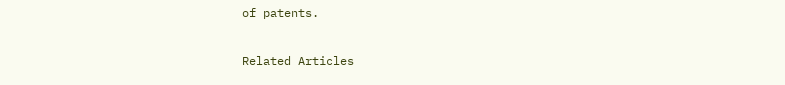of patents.

Related Articles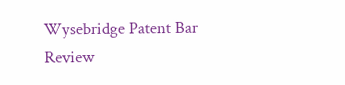Wysebridge Patent Bar Review